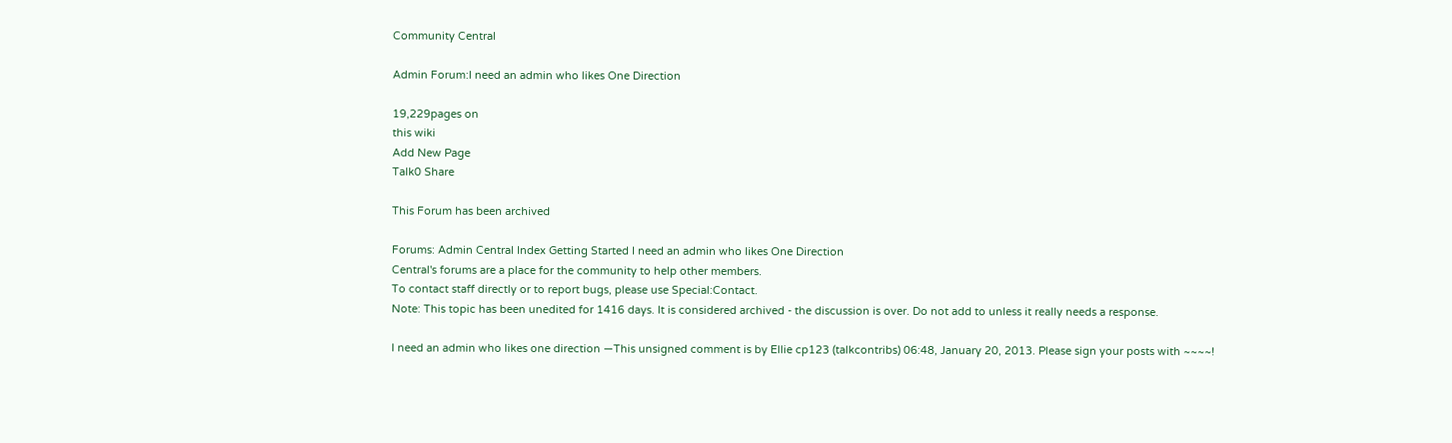Community Central

Admin Forum:I need an admin who likes One Direction

19,229pages on
this wiki
Add New Page
Talk0 Share

This Forum has been archived

Forums: Admin Central Index Getting Started I need an admin who likes One Direction
Central's forums are a place for the community to help other members.
To contact staff directly or to report bugs, please use Special:Contact.
Note: This topic has been unedited for 1416 days. It is considered archived - the discussion is over. Do not add to unless it really needs a response.

I need an admin who likes one direction —This unsigned comment is by Ellie cp123 (talkcontribs) 06:48, January 20, 2013. Please sign your posts with ~~~~!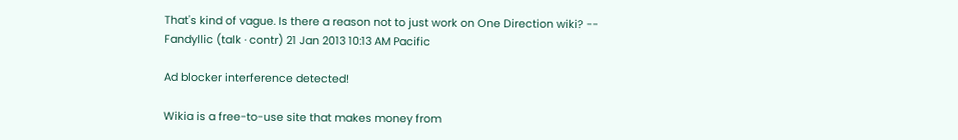That's kind of vague. Is there a reason not to just work on One Direction wiki? -- Fandyllic (talk · contr) 21 Jan 2013 10:13 AM Pacific

Ad blocker interference detected!

Wikia is a free-to-use site that makes money from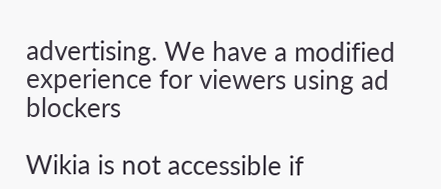advertising. We have a modified experience for viewers using ad blockers

Wikia is not accessible if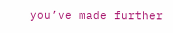you’ve made further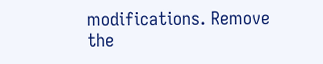modifications. Remove the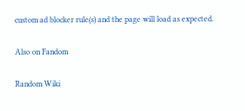custom ad blocker rule(s) and the page will load as expected.

Also on Fandom

Random Wiki